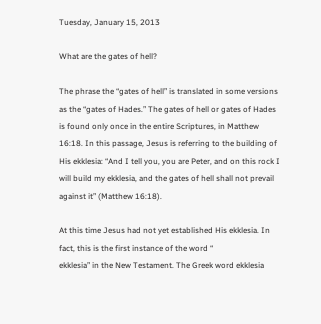Tuesday, January 15, 2013

What are the gates of hell?

The phrase the “gates of hell” is translated in some versions as the “gates of Hades.” The gates of hell or gates of Hades is found only once in the entire Scriptures, in Matthew 16:18. In this passage, Jesus is referring to the building of His ekklesia: “And I tell you, you are Peter, and on this rock I will build my ekklesia, and the gates of hell shall not prevail against it” (Matthew 16:18).

At this time Jesus had not yet established His ekklesia. In fact, this is the first instance of the word “
ekklesia” in the New Testament. The Greek word ekklesia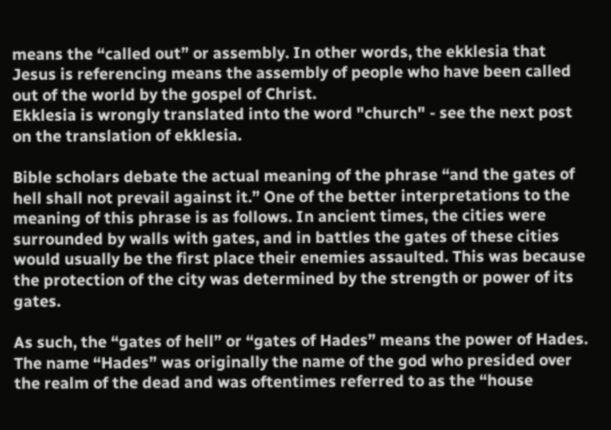means the “called out” or assembly. In other words, the ekklesia that Jesus is referencing means the assembly of people who have been called out of the world by the gospel of Christ.
Ekklesia is wrongly translated into the word "church" - see the next post on the translation of ekklesia.

Bible scholars debate the actual meaning of the phrase “and the gates of hell shall not prevail against it.” One of the better interpretations to the meaning of this phrase is as follows. In ancient times, the cities were surrounded by walls with gates, and in battles the gates of these cities would usually be the first place their enemies assaulted. This was because the protection of the city was determined by the strength or power of its gates.

As such, the “gates of hell” or “gates of Hades” means the power of Hades. The name “Hades” was originally the name of the god who presided over the realm of the dead and was oftentimes referred to as the “house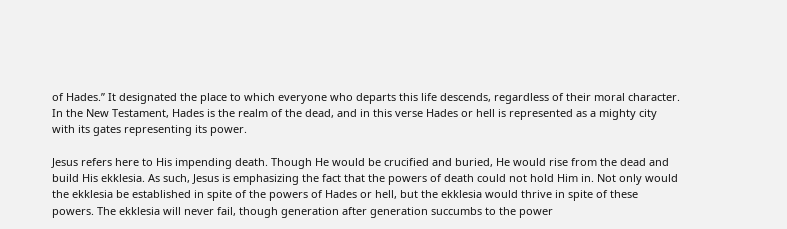of Hades.” It designated the place to which everyone who departs this life descends, regardless of their moral character. In the New Testament, Hades is the realm of the dead, and in this verse Hades or hell is represented as a mighty city with its gates representing its power.

Jesus refers here to His impending death. Though He would be crucified and buried, He would rise from the dead and build His ekklesia. As such, Jesus is emphasizing the fact that the powers of death could not hold Him in. Not only would the ekklesia be established in spite of the powers of Hades or hell, but the ekklesia would thrive in spite of these powers. The ekklesia will never fail, though generation after generation succumbs to the power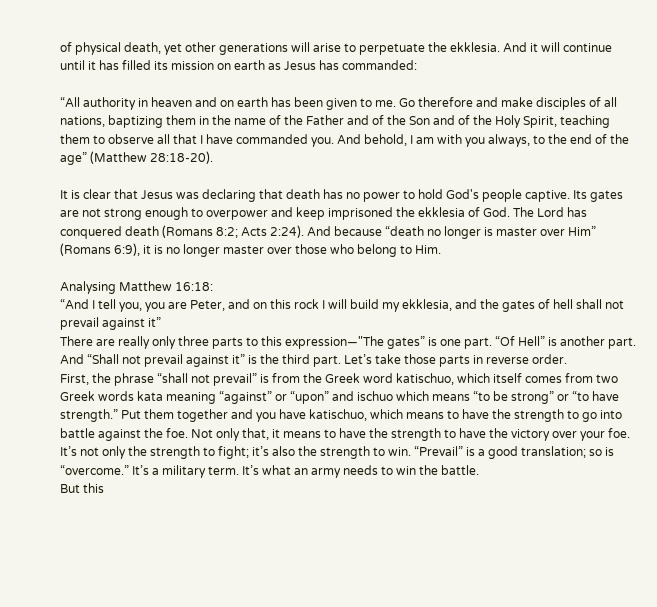of physical death, yet other generations will arise to perpetuate the ekklesia. And it will continue until it has filled its mission on earth as Jesus has commanded:

“All authority in heaven and on earth has been given to me. Go therefore and make disciples of all nations, baptizing them in the name of the Father and of the Son and of the Holy Spirit, teaching them to observe all that I have commanded you. And behold, I am with you always, to the end of the age” (Matthew 28:18-20).

It is clear that Jesus was declaring that death has no power to hold God's people captive. Its gates are not strong enough to overpower and keep imprisoned the ekklesia of God. The Lord has conquered death (Romans 8:2; Acts 2:24). And because “death no longer is master over Him” (Romans 6:9), it is no longer master over those who belong to Him.

Analysing Matthew 16:18:
“And I tell you, you are Peter, and on this rock I will build my ekklesia, and the gates of hell shall not prevail against it”
There are really only three parts to this expression—"The gates” is one part. “Of Hell” is another part. And “Shall not prevail against it” is the third part. Let’s take those parts in reverse order.
First, the phrase “shall not prevail” is from the Greek word katischuo, which itself comes from two Greek words kata meaning “against” or “upon” and ischuo which means “to be strong” or “to have strength.” Put them together and you have katischuo, which means to have the strength to go into battle against the foe. Not only that, it means to have the strength to have the victory over your foe. It’s not only the strength to fight; it’s also the strength to win. “Prevail” is a good translation; so is “overcome.” It’s a military term. It’s what an army needs to win the battle.
But this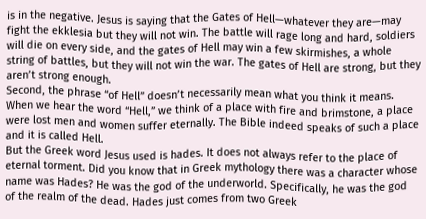is in the negative. Jesus is saying that the Gates of Hell—whatever they are—may fight the ekklesia but they will not win. The battle will rage long and hard, soldiers will die on every side, and the gates of Hell may win a few skirmishes, a whole string of battles, but they will not win the war. The gates of Hell are strong, but they aren’t strong enough.
Second, the phrase “of Hell” doesn’t necessarily mean what you think it means. When we hear the word “Hell,” we think of a place with fire and brimstone, a place were lost men and women suffer eternally. The Bible indeed speaks of such a place and it is called Hell.
But the Greek word Jesus used is hades. It does not always refer to the place of eternal torment. Did you know that in Greek mythology there was a character whose name was Hades? He was the god of the underworld. Specifically, he was the god of the realm of the dead. Hades just comes from two Greek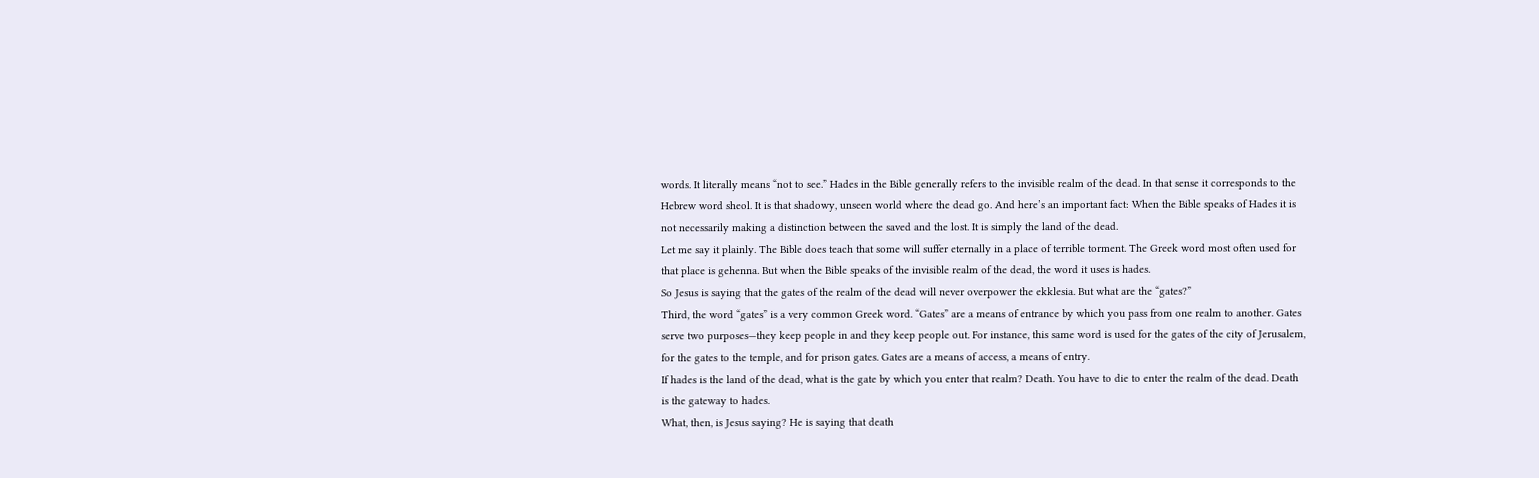words. It literally means “not to see.” Hades in the Bible generally refers to the invisible realm of the dead. In that sense it corresponds to the Hebrew word sheol. It is that shadowy, unseen world where the dead go. And here’s an important fact: When the Bible speaks of Hades it is not necessarily making a distinction between the saved and the lost. It is simply the land of the dead.
Let me say it plainly. The Bible does teach that some will suffer eternally in a place of terrible torment. The Greek word most often used for that place is gehenna. But when the Bible speaks of the invisible realm of the dead, the word it uses is hades.
So Jesus is saying that the gates of the realm of the dead will never overpower the ekklesia. But what are the “gates?”
Third, the word “gates” is a very common Greek word. “Gates” are a means of entrance by which you pass from one realm to another. Gates serve two purposes—they keep people in and they keep people out. For instance, this same word is used for the gates of the city of Jerusalem, for the gates to the temple, and for prison gates. Gates are a means of access, a means of entry.
If hades is the land of the dead, what is the gate by which you enter that realm? Death. You have to die to enter the realm of the dead. Death is the gateway to hades.
What, then, is Jesus saying? He is saying that death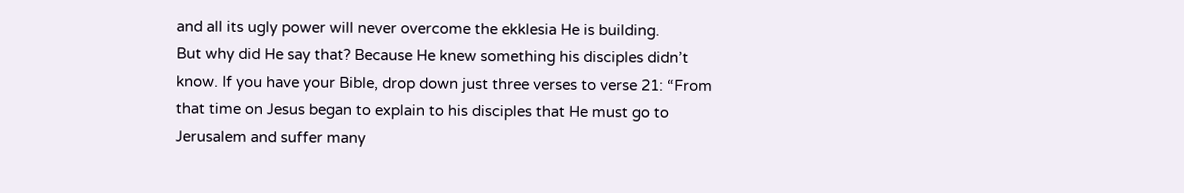and all its ugly power will never overcome the ekklesia He is building.
But why did He say that? Because He knew something his disciples didn’t know. If you have your Bible, drop down just three verses to verse 21: “From that time on Jesus began to explain to his disciples that He must go to Jerusalem and suffer many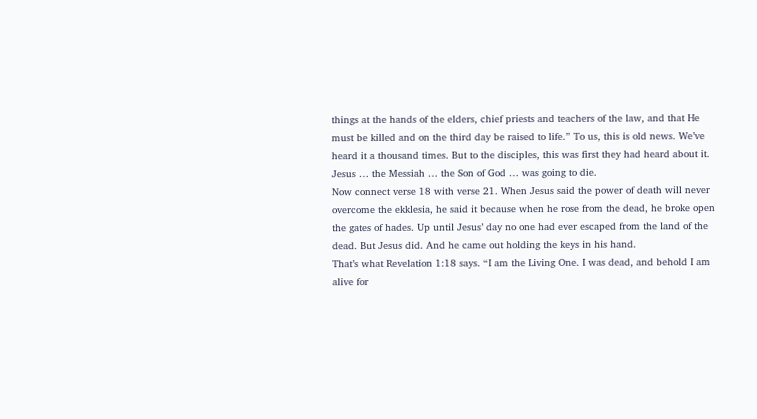things at the hands of the elders, chief priests and teachers of the law, and that He must be killed and on the third day be raised to life.” To us, this is old news. We’ve heard it a thousand times. But to the disciples, this was first they had heard about it. Jesus … the Messiah … the Son of God … was going to die.
Now connect verse 18 with verse 21. When Jesus said the power of death will never overcome the ekklesia, he said it because when he rose from the dead, he broke open the gates of hades. Up until Jesus’ day no one had ever escaped from the land of the dead. But Jesus did. And he came out holding the keys in his hand.
That’s what Revelation 1:18 says. “I am the Living One. I was dead, and behold I am alive for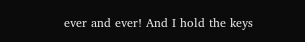ever and ever! And I hold the keys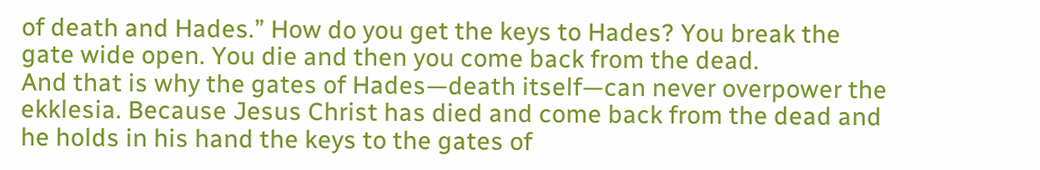of death and Hades.” How do you get the keys to Hades? You break the gate wide open. You die and then you come back from the dead.
And that is why the gates of Hades—death itself—can never overpower the ekklesia. Because Jesus Christ has died and come back from the dead and he holds in his hand the keys to the gates of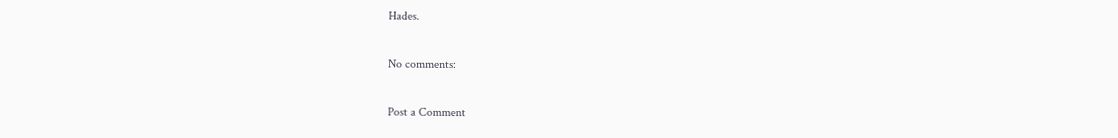Hades.

No comments:

Post a Comment